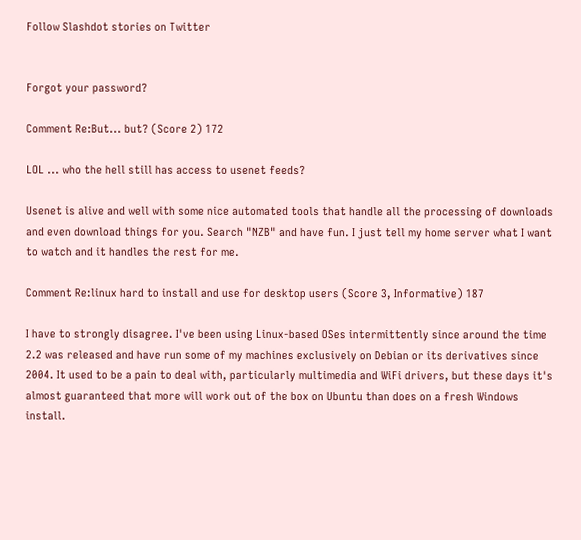Follow Slashdot stories on Twitter


Forgot your password?

Comment Re:But... but? (Score 2) 172

LOL ... who the hell still has access to usenet feeds?

Usenet is alive and well with some nice automated tools that handle all the processing of downloads and even download things for you. Search "NZB" and have fun. I just tell my home server what I want to watch and it handles the rest for me.

Comment Re:linux hard to install and use for desktop users (Score 3, Informative) 187

I have to strongly disagree. I've been using Linux-based OSes intermittently since around the time 2.2 was released and have run some of my machines exclusively on Debian or its derivatives since 2004. It used to be a pain to deal with, particularly multimedia and WiFi drivers, but these days it's almost guaranteed that more will work out of the box on Ubuntu than does on a fresh Windows install.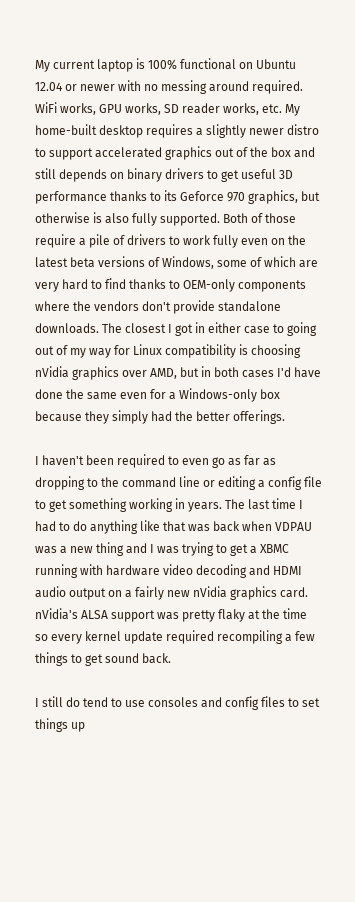My current laptop is 100% functional on Ubuntu 12.04 or newer with no messing around required. WiFi works, GPU works, SD reader works, etc. My home-built desktop requires a slightly newer distro to support accelerated graphics out of the box and still depends on binary drivers to get useful 3D performance thanks to its Geforce 970 graphics, but otherwise is also fully supported. Both of those require a pile of drivers to work fully even on the latest beta versions of Windows, some of which are very hard to find thanks to OEM-only components where the vendors don't provide standalone downloads. The closest I got in either case to going out of my way for Linux compatibility is choosing nVidia graphics over AMD, but in both cases I'd have done the same even for a Windows-only box because they simply had the better offerings.

I haven't been required to even go as far as dropping to the command line or editing a config file to get something working in years. The last time I had to do anything like that was back when VDPAU was a new thing and I was trying to get a XBMC running with hardware video decoding and HDMI audio output on a fairly new nVidia graphics card. nVidia's ALSA support was pretty flaky at the time so every kernel update required recompiling a few things to get sound back.

I still do tend to use consoles and config files to set things up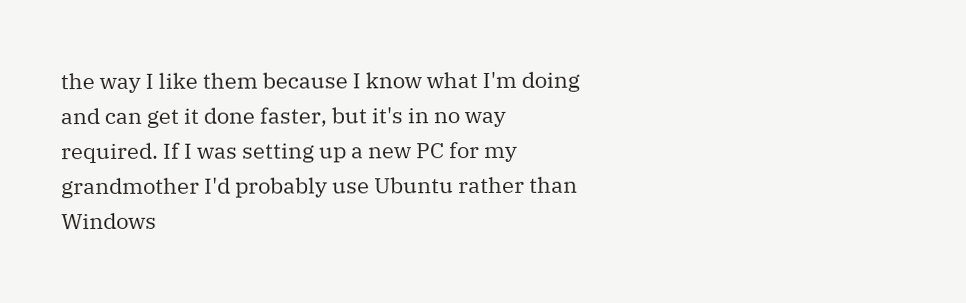the way I like them because I know what I'm doing and can get it done faster, but it's in no way required. If I was setting up a new PC for my grandmother I'd probably use Ubuntu rather than Windows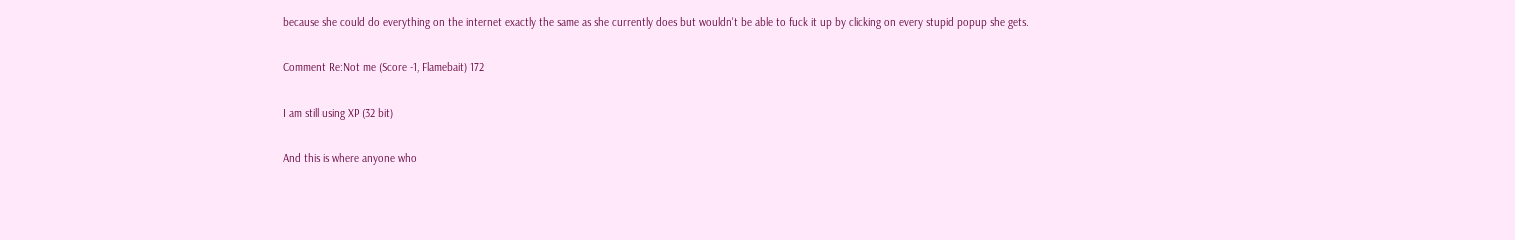because she could do everything on the internet exactly the same as she currently does but wouldn't be able to fuck it up by clicking on every stupid popup she gets.

Comment Re:Not me (Score -1, Flamebait) 172

I am still using XP (32 bit)

And this is where anyone who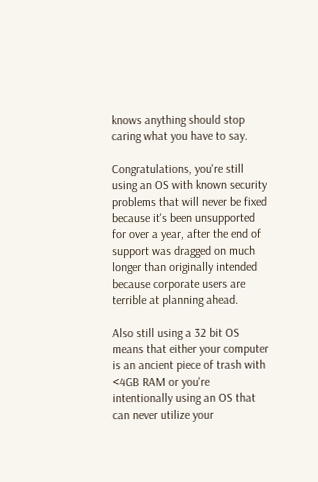knows anything should stop caring what you have to say.

Congratulations, you're still using an OS with known security problems that will never be fixed because it's been unsupported for over a year, after the end of support was dragged on much longer than originally intended because corporate users are terrible at planning ahead.

Also still using a 32 bit OS means that either your computer is an ancient piece of trash with <4GB RAM or you're intentionally using an OS that can never utilize your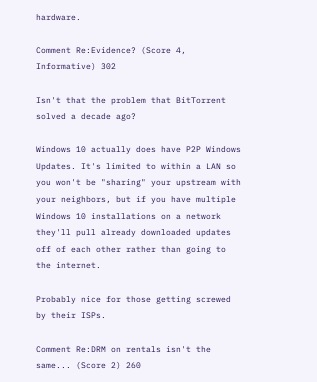hardware.

Comment Re:Evidence? (Score 4, Informative) 302

Isn't that the problem that BitTorrent solved a decade ago?

Windows 10 actually does have P2P Windows Updates. It's limited to within a LAN so you won't be "sharing" your upstream with your neighbors, but if you have multiple Windows 10 installations on a network they'll pull already downloaded updates off of each other rather than going to the internet.

Probably nice for those getting screwed by their ISPs.

Comment Re:DRM on rentals isn't the same... (Score 2) 260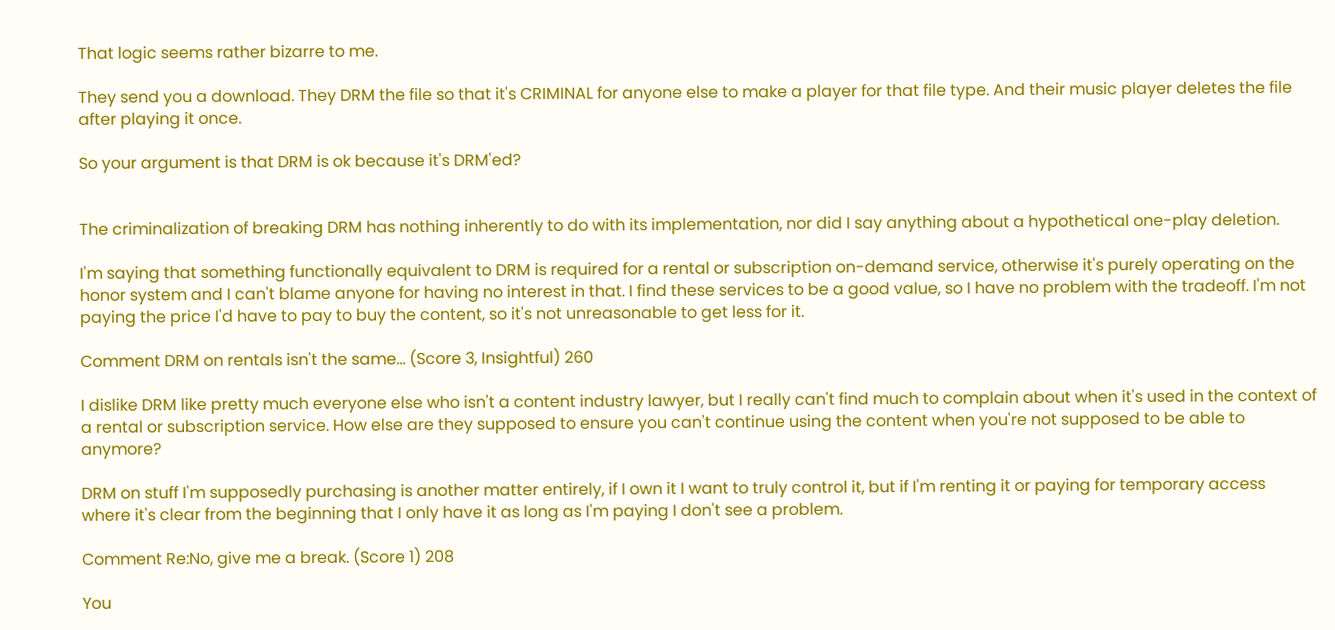That logic seems rather bizarre to me.

They send you a download. They DRM the file so that it's CRIMINAL for anyone else to make a player for that file type. And their music player deletes the file after playing it once.

So your argument is that DRM is ok because it's DRM'ed?


The criminalization of breaking DRM has nothing inherently to do with its implementation, nor did I say anything about a hypothetical one-play deletion.

I'm saying that something functionally equivalent to DRM is required for a rental or subscription on-demand service, otherwise it's purely operating on the honor system and I can't blame anyone for having no interest in that. I find these services to be a good value, so I have no problem with the tradeoff. I'm not paying the price I'd have to pay to buy the content, so it's not unreasonable to get less for it.

Comment DRM on rentals isn't the same... (Score 3, Insightful) 260

I dislike DRM like pretty much everyone else who isn't a content industry lawyer, but I really can't find much to complain about when it's used in the context of a rental or subscription service. How else are they supposed to ensure you can't continue using the content when you're not supposed to be able to anymore?

DRM on stuff I'm supposedly purchasing is another matter entirely, if I own it I want to truly control it, but if I'm renting it or paying for temporary access where it's clear from the beginning that I only have it as long as I'm paying I don't see a problem.

Comment Re:No, give me a break. (Score 1) 208

You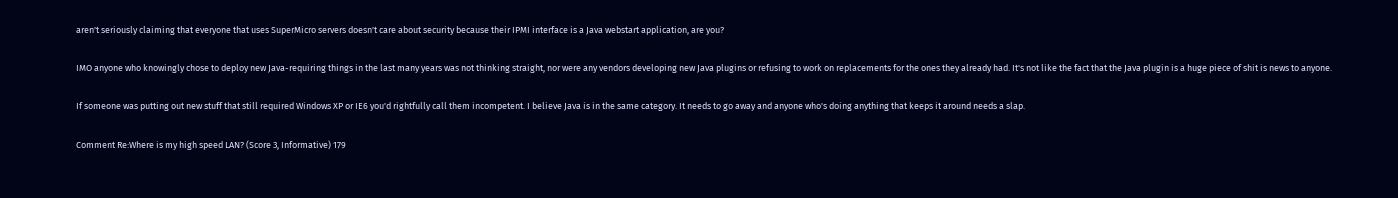aren't seriously claiming that everyone that uses SuperMicro servers doesn't care about security because their IPMI interface is a Java webstart application, are you?

IMO anyone who knowingly chose to deploy new Java-requiring things in the last many years was not thinking straight, nor were any vendors developing new Java plugins or refusing to work on replacements for the ones they already had. It's not like the fact that the Java plugin is a huge piece of shit is news to anyone.

If someone was putting out new stuff that still required Windows XP or IE6 you'd rightfully call them incompetent. I believe Java is in the same category. It needs to go away and anyone who's doing anything that keeps it around needs a slap.

Comment Re:Where is my high speed LAN? (Score 3, Informative) 179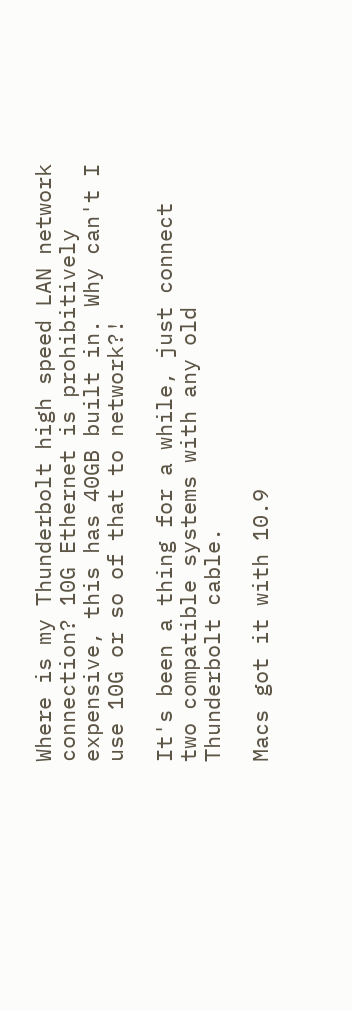Where is my Thunderbolt high speed LAN network connection? 10G Ethernet is prohibitively expensive, this has 40GB built in. Why can't I use 10G or so of that to network?!

It's been a thing for a while, just connect two compatible systems with any old Thunderbolt cable.

Macs got it with 10.9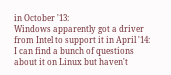in October '13:
Windows apparently got a driver from Intel to support it in April '14:
I can find a bunch of questions about it on Linux but haven't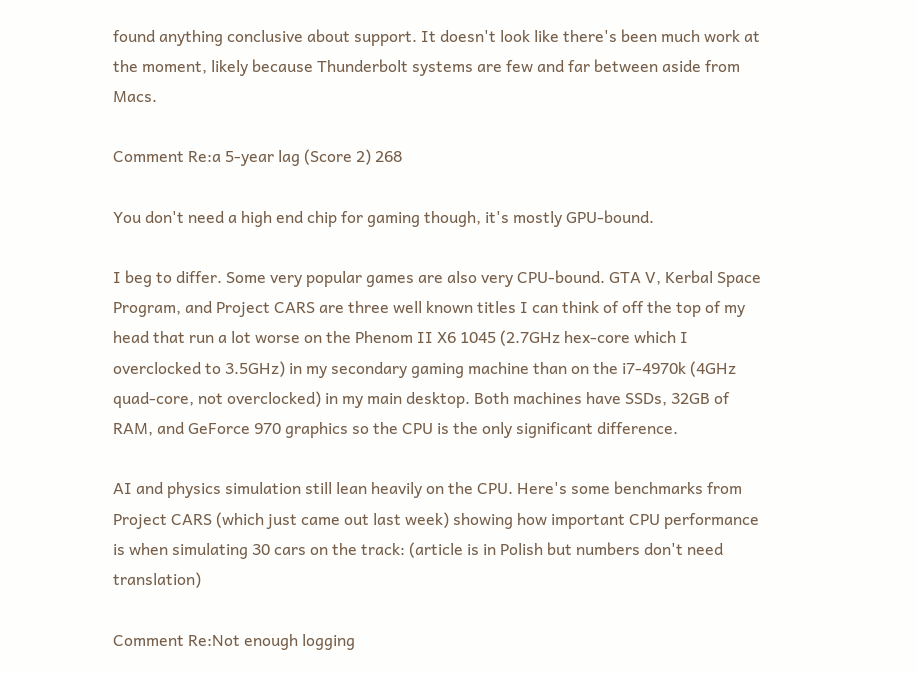found anything conclusive about support. It doesn't look like there's been much work at the moment, likely because Thunderbolt systems are few and far between aside from Macs.

Comment Re:a 5-year lag (Score 2) 268

You don't need a high end chip for gaming though, it's mostly GPU-bound.

I beg to differ. Some very popular games are also very CPU-bound. GTA V, Kerbal Space Program, and Project CARS are three well known titles I can think of off the top of my head that run a lot worse on the Phenom II X6 1045 (2.7GHz hex-core which I overclocked to 3.5GHz) in my secondary gaming machine than on the i7-4970k (4GHz quad-core, not overclocked) in my main desktop. Both machines have SSDs, 32GB of RAM, and GeForce 970 graphics so the CPU is the only significant difference.

AI and physics simulation still lean heavily on the CPU. Here's some benchmarks from Project CARS (which just came out last week) showing how important CPU performance is when simulating 30 cars on the track: (article is in Polish but numbers don't need translation)

Comment Re:Not enough logging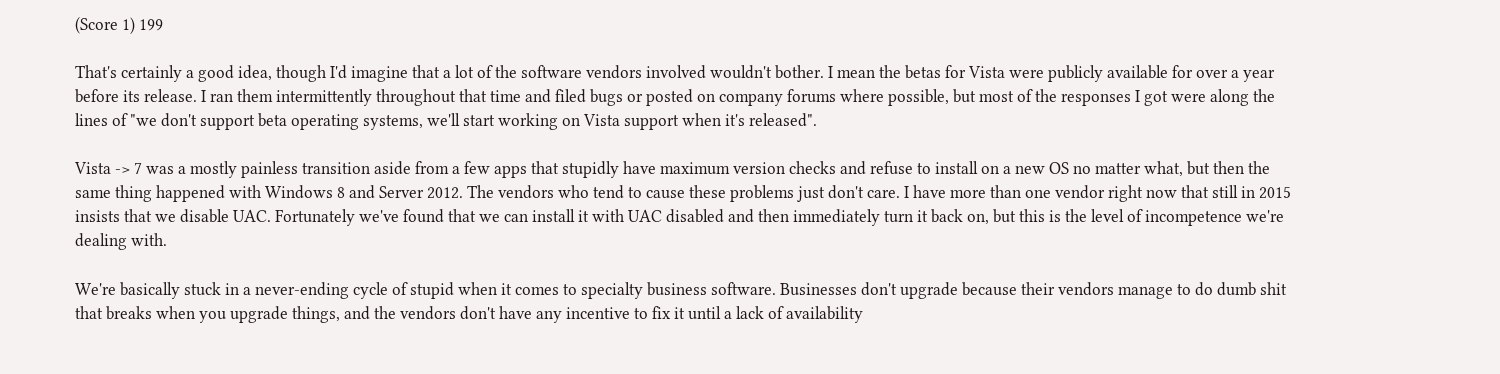(Score 1) 199

That's certainly a good idea, though I'd imagine that a lot of the software vendors involved wouldn't bother. I mean the betas for Vista were publicly available for over a year before its release. I ran them intermittently throughout that time and filed bugs or posted on company forums where possible, but most of the responses I got were along the lines of "we don't support beta operating systems, we'll start working on Vista support when it's released".

Vista -> 7 was a mostly painless transition aside from a few apps that stupidly have maximum version checks and refuse to install on a new OS no matter what, but then the same thing happened with Windows 8 and Server 2012. The vendors who tend to cause these problems just don't care. I have more than one vendor right now that still in 2015 insists that we disable UAC. Fortunately we've found that we can install it with UAC disabled and then immediately turn it back on, but this is the level of incompetence we're dealing with.

We're basically stuck in a never-ending cycle of stupid when it comes to specialty business software. Businesses don't upgrade because their vendors manage to do dumb shit that breaks when you upgrade things, and the vendors don't have any incentive to fix it until a lack of availability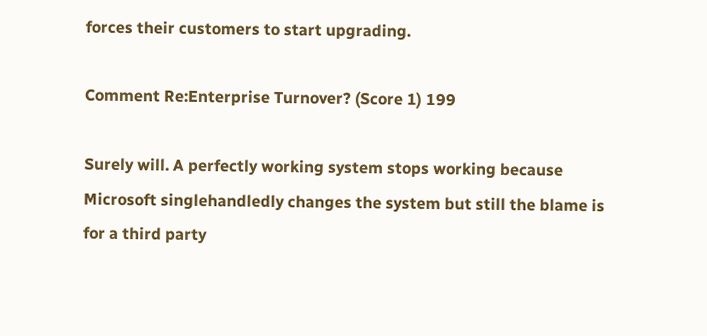forces their customers to start upgrading.

Comment Re:Enterprise Turnover? (Score 1) 199

Surely will. A perfectly working system stops working because Microsoft singlehandledly changes the system but still the blame is for a third party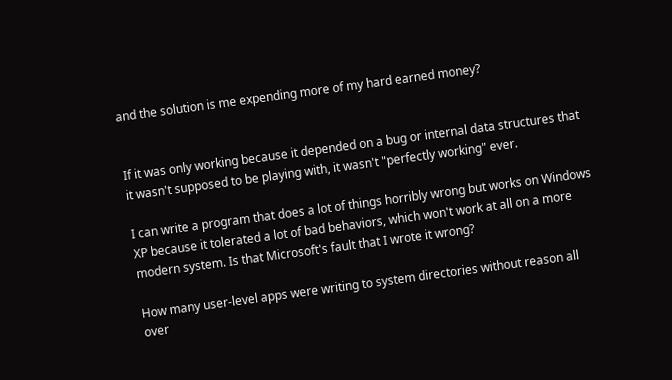and the solution is me expending more of my hard earned money?


If it was only working because it depended on a bug or internal data structures that it wasn't supposed to be playing with, it wasn't "perfectly working" ever.

I can write a program that does a lot of things horribly wrong but works on Windows XP because it tolerated a lot of bad behaviors, which won't work at all on a more modern system. Is that Microsoft's fault that I wrote it wrong?

How many user-level apps were writing to system directories without reason all over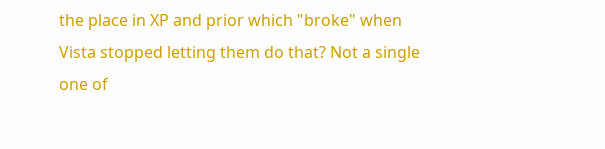the place in XP and prior which "broke" when Vista stopped letting them do that? Not a single one of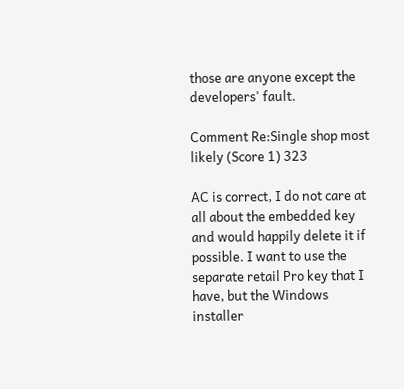those are anyone except the developers' fault.

Comment Re:Single shop most likely (Score 1) 323

AC is correct, I do not care at all about the embedded key and would happily delete it if possible. I want to use the separate retail Pro key that I have, but the Windows installer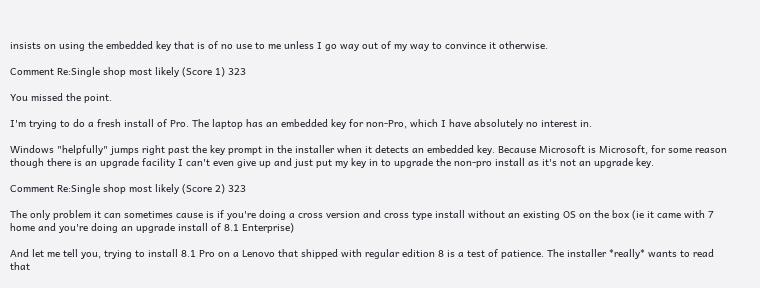insists on using the embedded key that is of no use to me unless I go way out of my way to convince it otherwise.

Comment Re:Single shop most likely (Score 1) 323

You missed the point.

I'm trying to do a fresh install of Pro. The laptop has an embedded key for non-Pro, which I have absolutely no interest in.

Windows "helpfully" jumps right past the key prompt in the installer when it detects an embedded key. Because Microsoft is Microsoft, for some reason though there is an upgrade facility I can't even give up and just put my key in to upgrade the non-pro install as it's not an upgrade key.

Comment Re:Single shop most likely (Score 2) 323

The only problem it can sometimes cause is if you're doing a cross version and cross type install without an existing OS on the box (ie it came with 7 home and you're doing an upgrade install of 8.1 Enterprise)

And let me tell you, trying to install 8.1 Pro on a Lenovo that shipped with regular edition 8 is a test of patience. The installer *really* wants to read that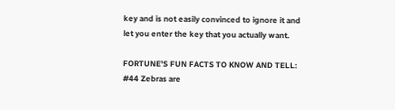key and is not easily convinced to ignore it and let you enter the key that you actually want.

FORTUNE'S FUN FACTS TO KNOW AND TELL: #44 Zebras are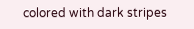colored with dark stripes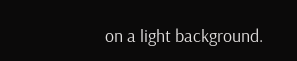on a light background.